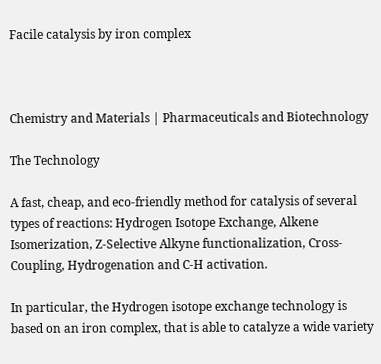Facile catalysis by iron complex



Chemistry and Materials | Pharmaceuticals and Biotechnology

The Technology

A fast, cheap, and eco-friendly method for catalysis of several types of reactions: Hydrogen Isotope Exchange, Alkene Isomerization, Z-Selective Alkyne functionalization, Cross-Coupling, Hydrogenation and C-H activation.

In particular, the Hydrogen isotope exchange technology is based on an iron complex, that is able to catalyze a wide variety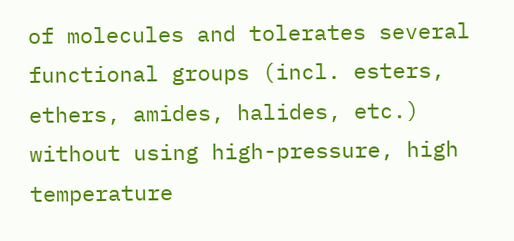of molecules and tolerates several functional groups (incl. esters, ethers, amides, halides, etc.) without using high-pressure, high temperature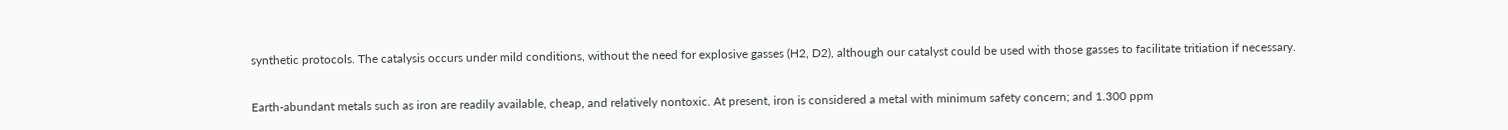synthetic protocols. The catalysis occurs under mild conditions, without the need for explosive gasses (H2, D2), although our catalyst could be used with those gasses to facilitate tritiation if necessary.

Earth-abundant metals such as iron are readily available, cheap, and relatively nontoxic. At present, iron is considered a metal with minimum safety concern; and 1.300 ppm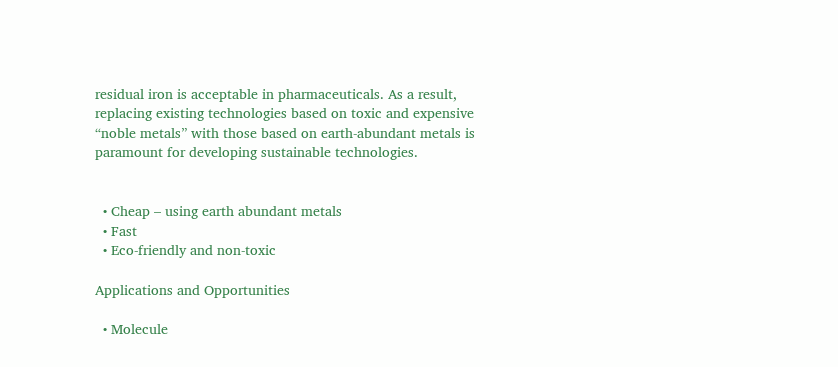residual iron is acceptable in pharmaceuticals. As a result, replacing existing technologies based on toxic and expensive “noble metals” with those based on earth-abundant metals is paramount for developing sustainable technologies.


  • Cheap – using earth abundant metals
  • Fast
  • Eco-friendly and non-toxic

Applications and Opportunities

  • Molecule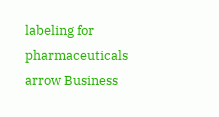labeling for pharmaceuticals
arrow Business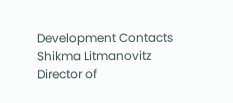Development Contacts
Shikma Litmanovitz
Director of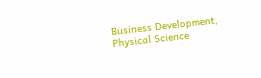Business Development, Physical Science